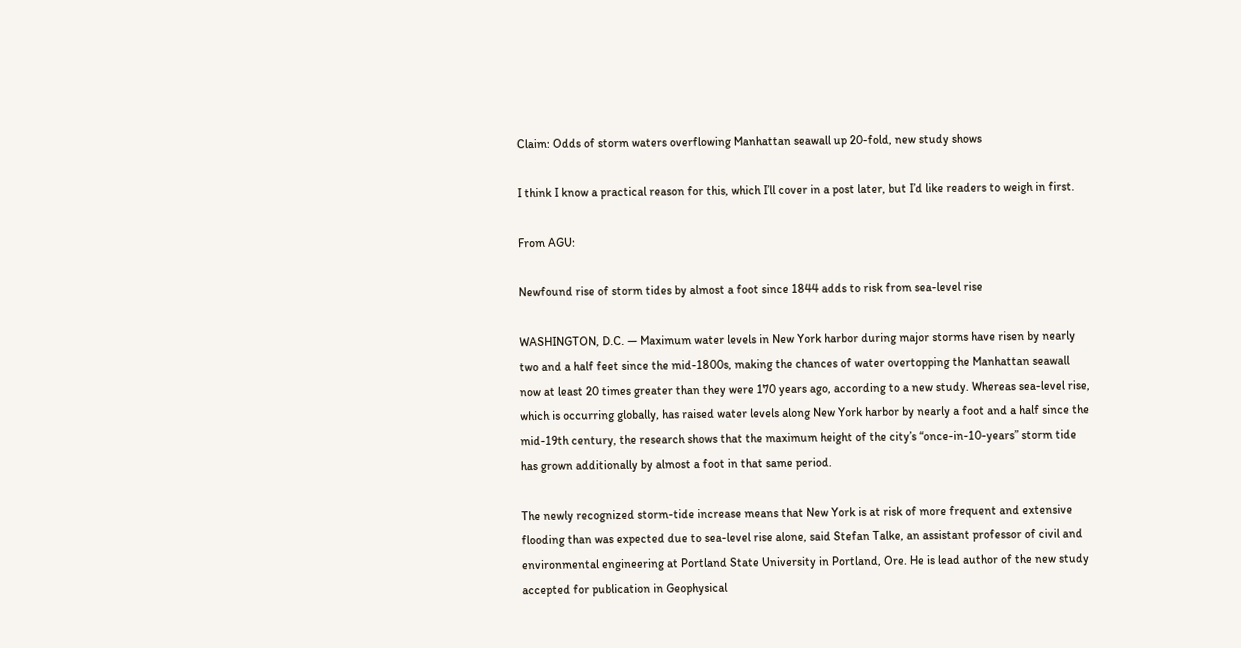Claim: Odds of storm waters overflowing Manhattan seawall up 20-fold, new study shows

I think I know a practical reason for this, which I’ll cover in a post later, but I’d like readers to weigh in first.

From AGU:

Newfound rise of storm tides by almost a foot since 1844 adds to risk from sea-level rise

WASHINGTON, D.C. — Maximum water levels in New York harbor during major storms have risen by nearly two and a half feet since the mid-1800s, making the chances of water overtopping the Manhattan seawall now at least 20 times greater than they were 170 years ago, according to a new study. Whereas sea-level rise, which is occurring globally, has raised water levels along New York harbor by nearly a foot and a half since the mid-19th century, the research shows that the maximum height of the city’s “once-in-10-years” storm tide has grown additionally by almost a foot in that same period.

The newly recognized storm-tide increase means that New York is at risk of more frequent and extensive flooding than was expected due to sea-level rise alone, said Stefan Talke, an assistant professor of civil and environmental engineering at Portland State University in Portland, Ore. He is lead author of the new study accepted for publication in Geophysical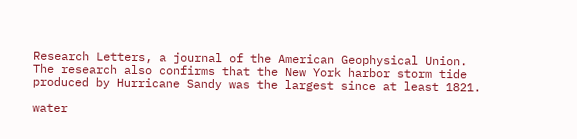Research Letters, a journal of the American Geophysical Union. The research also confirms that the New York harbor storm tide produced by Hurricane Sandy was the largest since at least 1821.

water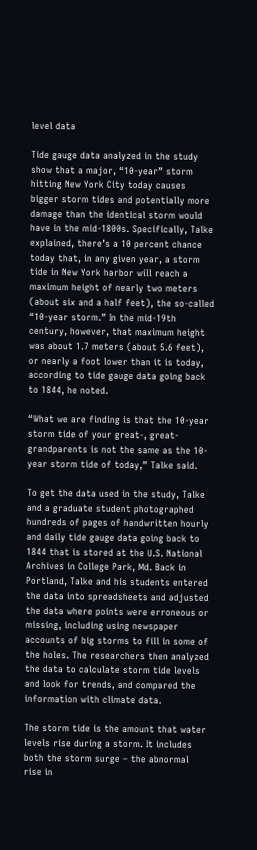level data

Tide gauge data analyzed in the study show that a major, “10-year” storm hitting New York City today causes bigger storm tides and potentially more damage than the identical storm would have in the mid-1800s. Specifically, Talke explained, there’s a 10 percent chance today that, in any given year, a storm tide in New York harbor will reach a maximum height of nearly two meters (about six and a half feet), the so-called “10-year storm.” In the mid-19th century, however, that maximum height was about 1.7 meters (about 5.6 feet), or nearly a foot lower than it is today, according to tide gauge data going back to 1844, he noted.

“What we are finding is that the 10-year storm tide of your great-, great-grandparents is not the same as the 10-year storm tide of today,” Talke said.

To get the data used in the study, Talke and a graduate student photographed hundreds of pages of handwritten hourly and daily tide gauge data going back to 1844 that is stored at the U.S. National Archives in College Park, Md. Back in Portland, Talke and his students entered the data into spreadsheets and adjusted the data where points were erroneous or missing, including using newspaper accounts of big storms to fill in some of the holes. The researchers then analyzed the data to calculate storm tide levels and look for trends, and compared the information with climate data.

The storm tide is the amount that water levels rise during a storm. It includes both the storm surge – the abnormal rise in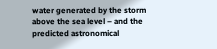water generated by the storm above the sea level – and the predicted astronomical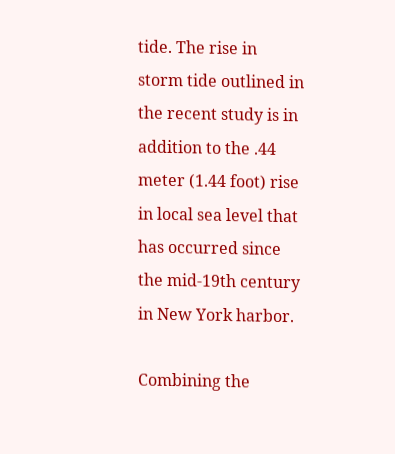tide. The rise in storm tide outlined in the recent study is in addition to the .44 meter (1.44 foot) rise in local sea level that has occurred since the mid-19th century in New York harbor.

Combining the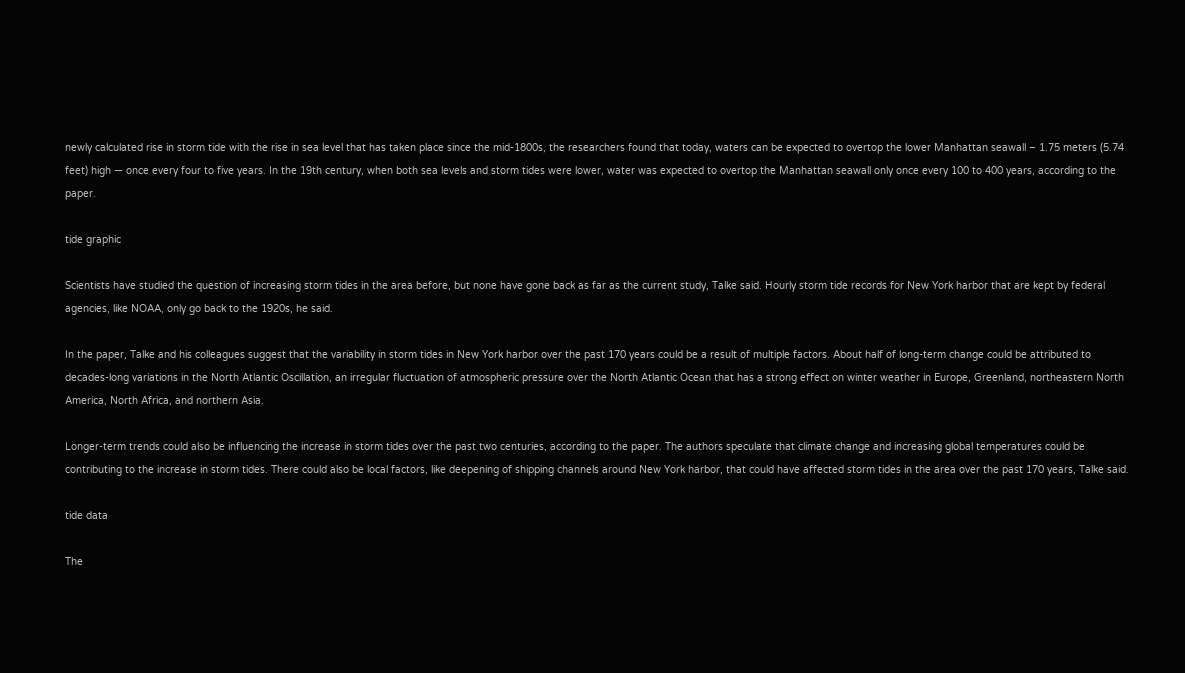newly calculated rise in storm tide with the rise in sea level that has taken place since the mid-1800s, the researchers found that today, waters can be expected to overtop the lower Manhattan seawall – 1.75 meters (5.74 feet) high — once every four to five years. In the 19th century, when both sea levels and storm tides were lower, water was expected to overtop the Manhattan seawall only once every 100 to 400 years, according to the paper.

tide graphic

Scientists have studied the question of increasing storm tides in the area before, but none have gone back as far as the current study, Talke said. Hourly storm tide records for New York harbor that are kept by federal agencies, like NOAA, only go back to the 1920s, he said.

In the paper, Talke and his colleagues suggest that the variability in storm tides in New York harbor over the past 170 years could be a result of multiple factors. About half of long-term change could be attributed to decades-long variations in the North Atlantic Oscillation, an irregular fluctuation of atmospheric pressure over the North Atlantic Ocean that has a strong effect on winter weather in Europe, Greenland, northeastern North America, North Africa, and northern Asia.

Longer-term trends could also be influencing the increase in storm tides over the past two centuries, according to the paper. The authors speculate that climate change and increasing global temperatures could be contributing to the increase in storm tides. There could also be local factors, like deepening of shipping channels around New York harbor, that could have affected storm tides in the area over the past 170 years, Talke said.

tide data

The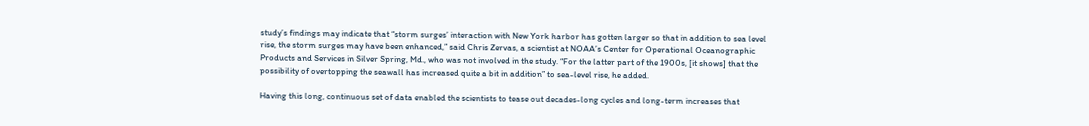study’s findings may indicate that “storm surges’ interaction with New York harbor has gotten larger so that in addition to sea level rise, the storm surges may have been enhanced,” said Chris Zervas, a scientist at NOAA’s Center for Operational Oceanographic Products and Services in Silver Spring, Md., who was not involved in the study. “For the latter part of the 1900s, [it shows] that the possibility of overtopping the seawall has increased quite a bit in addition” to sea-level rise, he added.

Having this long, continuous set of data enabled the scientists to tease out decades-long cycles and long-term increases that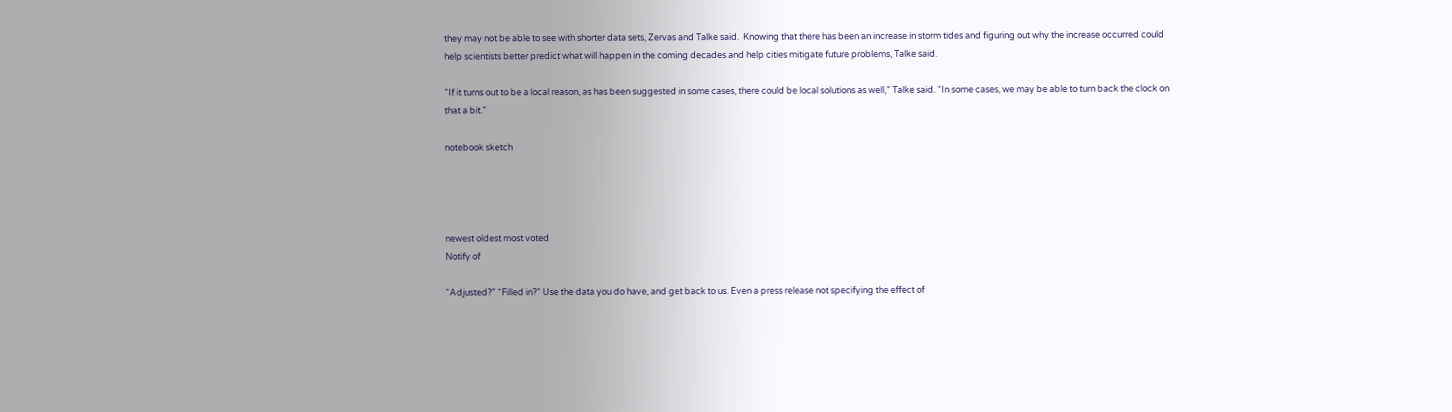they may not be able to see with shorter data sets, Zervas and Talke said.  Knowing that there has been an increase in storm tides and figuring out why the increase occurred could help scientists better predict what will happen in the coming decades and help cities mitigate future problems, Talke said.

“If it turns out to be a local reason, as has been suggested in some cases, there could be local solutions as well,” Talke said. “In some cases, we may be able to turn back the clock on that a bit.”

notebook sketch




newest oldest most voted
Notify of

“Adjusted?” “Filled in?” Use the data you do have, and get back to us. Even a press release not specifying the effect of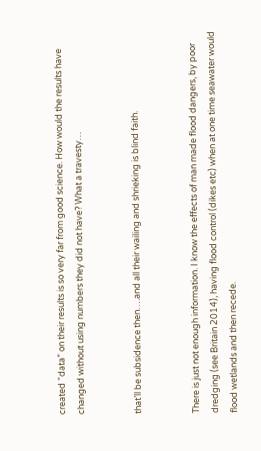created “data” on their results is so very far from good science. How would the results have changed without using numbers they did not have? What a travesty…


that’ll be subsidence then….and all their wailing and shrieking is blind faith.


There is just not enough information. I know the effects of man made flood dangers, by poor dredging (see Britain 2014), having flood control (dikes etc) when at one time seawater would flood wetlands and then recede.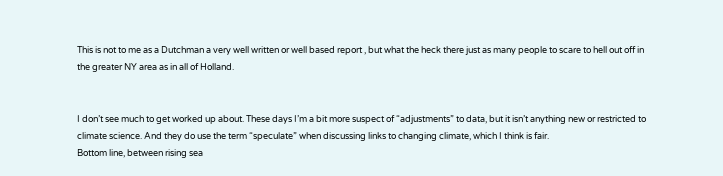This is not to me as a Dutchman a very well written or well based report , but what the heck there just as many people to scare to hell out off in the greater NY area as in all of Holland.


I don’t see much to get worked up about. These days I’m a bit more suspect of “adjustments” to data, but it isn’t anything new or restricted to climate science. And they do use the term “speculate” when discussing links to changing climate, which I think is fair.
Bottom line, between rising sea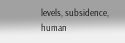levels, subsidence, human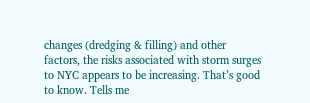changes (dredging & filling) and other factors, the risks associated with storm surges to NYC appears to be increasing. That’s good to know. Tells me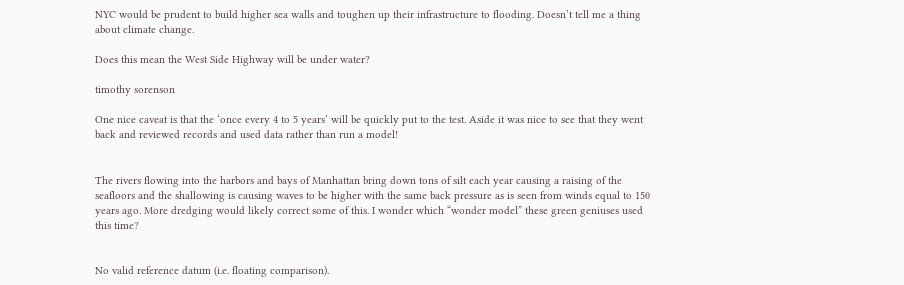NYC would be prudent to build higher sea walls and toughen up their infrastructure to flooding. Doesn’t tell me a thing about climate change.

Does this mean the West Side Highway will be under water?

timothy sorenson

One nice caveat is that the ‘once every 4 to 5 years’ will be quickly put to the test. Aside it was nice to see that they went back and reviewed records and used data rather than run a model!


The rivers flowing into the harbors and bays of Manhattan bring down tons of silt each year causing a raising of the seafloors and the shallowing is causing waves to be higher with the same back pressure as is seen from winds equal to 150 years ago. More dredging would likely correct some of this. I wonder which “wonder model” these green geniuses used this time?


No valid reference datum (i.e. floating comparison).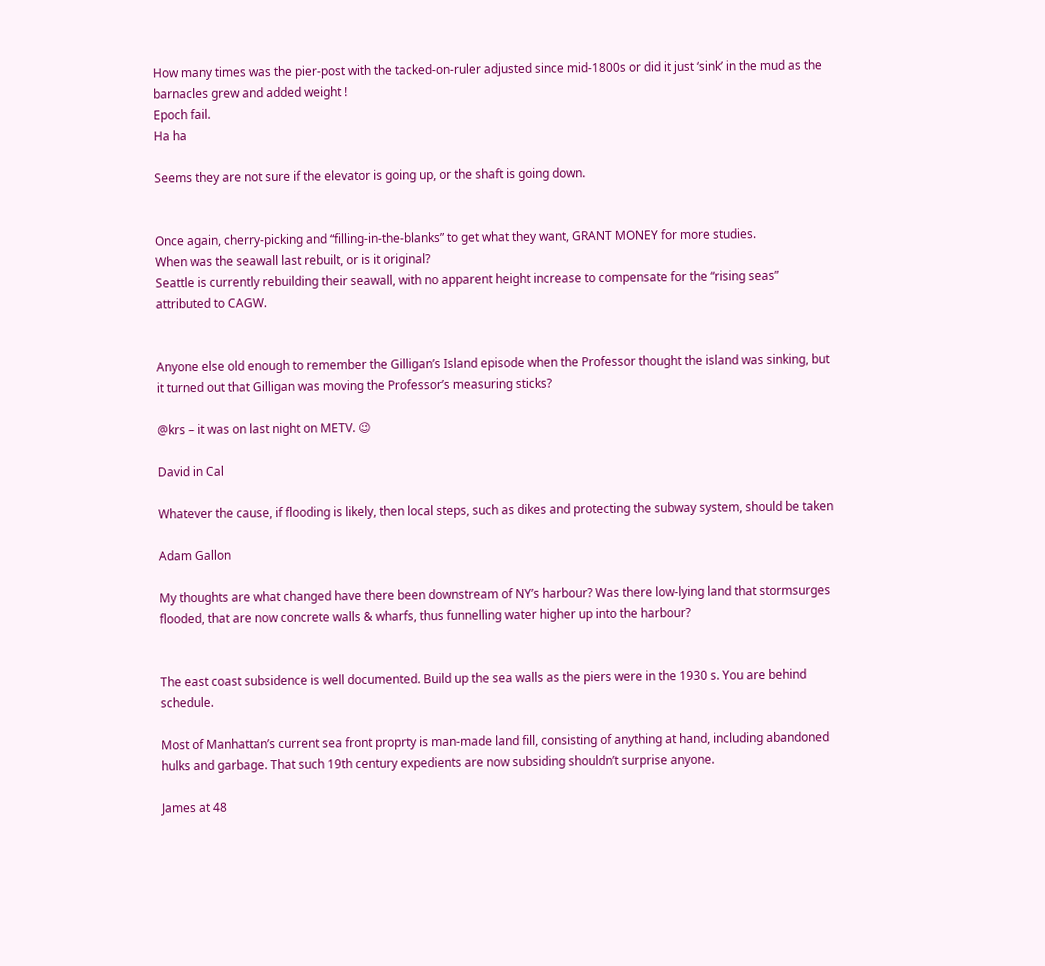How many times was the pier-post with the tacked-on-ruler adjusted since mid-1800s or did it just ‘sink’ in the mud as the barnacles grew and added weight !
Epoch fail.
Ha ha

Seems they are not sure if the elevator is going up, or the shaft is going down.


Once again, cherry-picking and “filling-in-the-blanks” to get what they want, GRANT MONEY for more studies.
When was the seawall last rebuilt, or is it original?
Seattle is currently rebuilding their seawall, with no apparent height increase to compensate for the “rising seas” attributed to CAGW.


Anyone else old enough to remember the Gilligan’s Island episode when the Professor thought the island was sinking, but it turned out that Gilligan was moving the Professor’s measuring sticks?

@krs – it was on last night on METV. 😉

David in Cal

Whatever the cause, if flooding is likely, then local steps, such as dikes and protecting the subway system, should be taken

Adam Gallon

My thoughts are what changed have there been downstream of NY’s harbour? Was there low-lying land that stormsurges flooded, that are now concrete walls & wharfs, thus funnelling water higher up into the harbour?


The east coast subsidence is well documented. Build up the sea walls as the piers were in the 1930 s. You are behind schedule.

Most of Manhattan’s current sea front proprty is man-made land fill, consisting of anything at hand, including abandoned hulks and garbage. That such 19th century expedients are now subsiding shouldn’t surprise anyone.

James at 48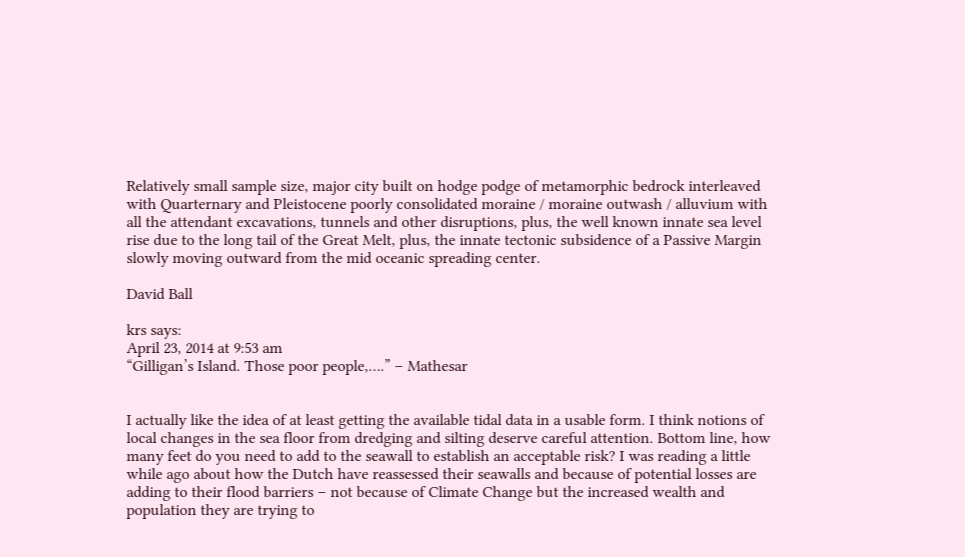Relatively small sample size, major city built on hodge podge of metamorphic bedrock interleaved with Quarternary and Pleistocene poorly consolidated moraine / moraine outwash / alluvium with all the attendant excavations, tunnels and other disruptions, plus, the well known innate sea level rise due to the long tail of the Great Melt, plus, the innate tectonic subsidence of a Passive Margin slowly moving outward from the mid oceanic spreading center.

David Ball

krs says:
April 23, 2014 at 9:53 am
“Gilligan’s Island. Those poor people,….” – Mathesar


I actually like the idea of at least getting the available tidal data in a usable form. I think notions of local changes in the sea floor from dredging and silting deserve careful attention. Bottom line, how many feet do you need to add to the seawall to establish an acceptable risk? I was reading a little while ago about how the Dutch have reassessed their seawalls and because of potential losses are adding to their flood barriers – not because of Climate Change but the increased wealth and population they are trying to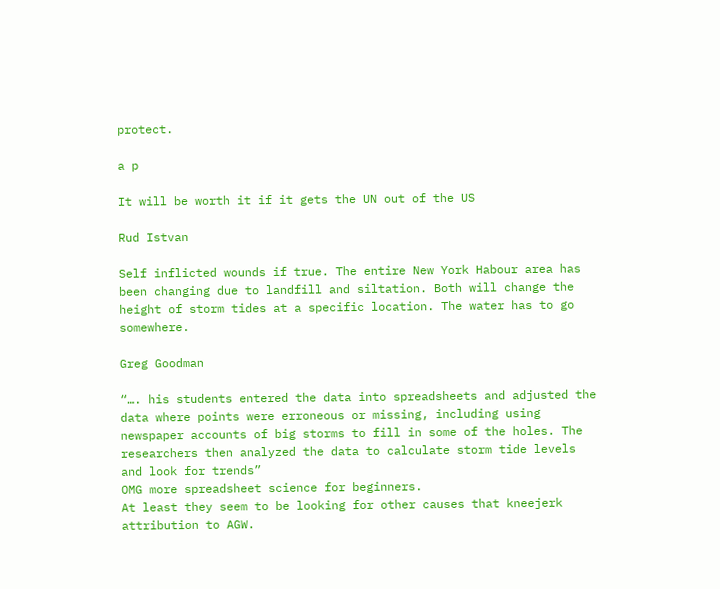protect.

a p

It will be worth it if it gets the UN out of the US

Rud Istvan

Self inflicted wounds if true. The entire New York Habour area has been changing due to landfill and siltation. Both will change the height of storm tides at a specific location. The water has to go somewhere.

Greg Goodman

“…. his students entered the data into spreadsheets and adjusted the data where points were erroneous or missing, including using newspaper accounts of big storms to fill in some of the holes. The researchers then analyzed the data to calculate storm tide levels and look for trends”
OMG more spreadsheet science for beginners.
At least they seem to be looking for other causes that kneejerk attribution to AGW.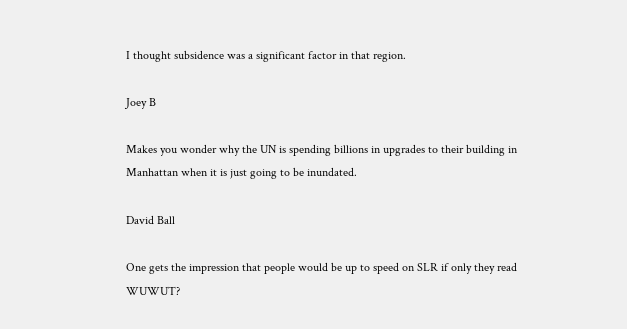I thought subsidence was a significant factor in that region.

Joey B

Makes you wonder why the UN is spending billions in upgrades to their building in Manhattan when it is just going to be inundated.

David Ball

One gets the impression that people would be up to speed on SLR if only they read WUWUT?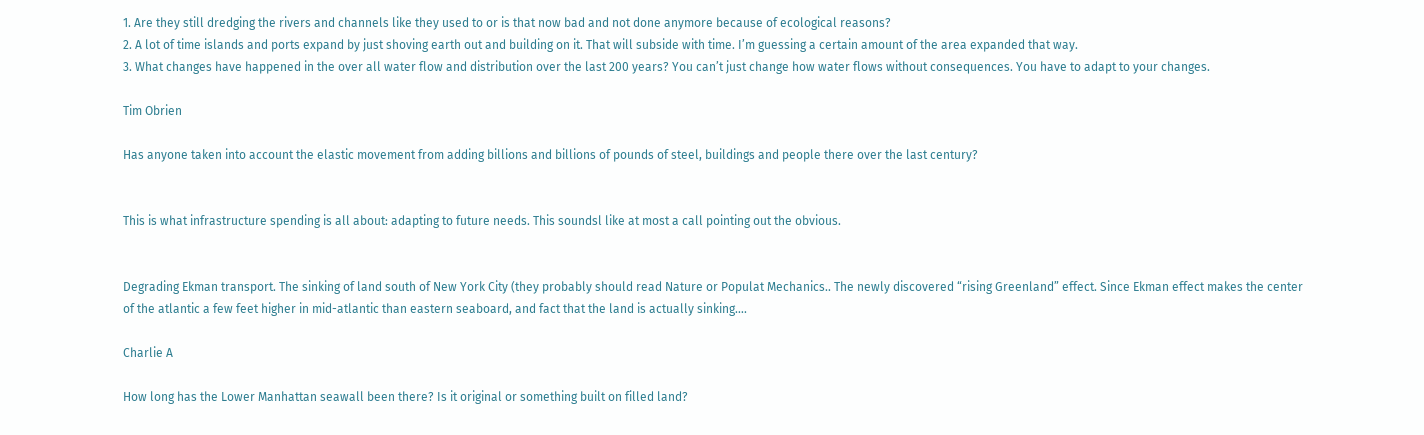1. Are they still dredging the rivers and channels like they used to or is that now bad and not done anymore because of ecological reasons?
2. A lot of time islands and ports expand by just shoving earth out and building on it. That will subside with time. I’m guessing a certain amount of the area expanded that way.
3. What changes have happened in the over all water flow and distribution over the last 200 years? You can’t just change how water flows without consequences. You have to adapt to your changes.

Tim Obrien

Has anyone taken into account the elastic movement from adding billions and billions of pounds of steel, buildings and people there over the last century?


This is what infrastructure spending is all about: adapting to future needs. This soundsl like at most a call pointing out the obvious.


Degrading Ekman transport. The sinking of land south of New York City (they probably should read Nature or Populat Mechanics.. The newly discovered “rising Greenland” effect. Since Ekman effect makes the center of the atlantic a few feet higher in mid-atlantic than eastern seaboard, and fact that the land is actually sinking….

Charlie A

How long has the Lower Manhattan seawall been there? Is it original or something built on filled land?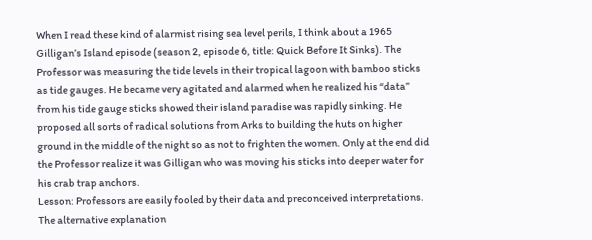When I read these kind of alarmist rising sea level perils, I think about a 1965 Gilligan’s Island episode (season 2, episode 6, title: Quick Before It Sinks). The Professor was measuring the tide levels in their tropical lagoon with bamboo sticks as tide gauges. He became very agitated and alarmed when he realized his “data” from his tide gauge sticks showed their island paradise was rapidly sinking. He proposed all sorts of radical solutions from Arks to building the huts on higher ground in the middle of the night so as not to frighten the women. Only at the end did the Professor realize it was Gilligan who was moving his sticks into deeper water for his crab trap anchors.
Lesson: Professors are easily fooled by their data and preconceived interpretations. The alternative explanation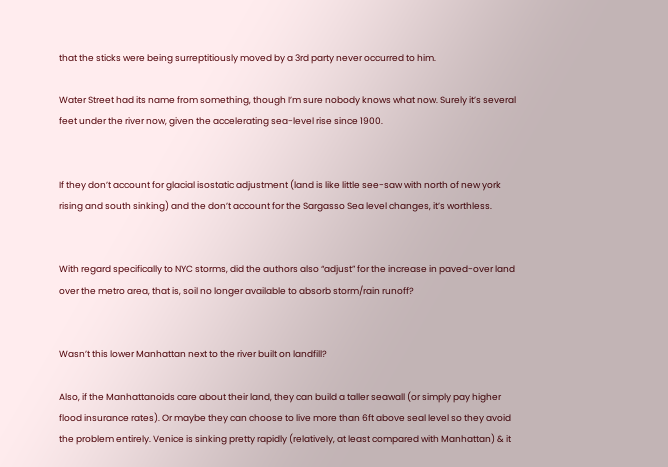that the sticks were being surreptitiously moved by a 3rd party never occurred to him.

Water Street had its name from something, though I’m sure nobody knows what now. Surely it’s several feet under the river now, given the accelerating sea-level rise since 1900.


If they don’t account for glacial isostatic adjustment (land is like little see-saw with north of new york rising and south sinking) and the don’t account for the Sargasso Sea level changes, it’s worthless.


With regard specifically to NYC storms, did the authors also “adjust” for the increase in paved-over land over the metro area, that is, soil no longer available to absorb storm/rain runoff?


Wasn’t this lower Manhattan next to the river built on landfill?

Also, if the Manhattanoids care about their land, they can build a taller seawall (or simply pay higher flood insurance rates). Or maybe they can choose to live more than 6ft above seal level so they avoid the problem entirely. Venice is sinking pretty rapidly (relatively, at least compared with Manhattan) & it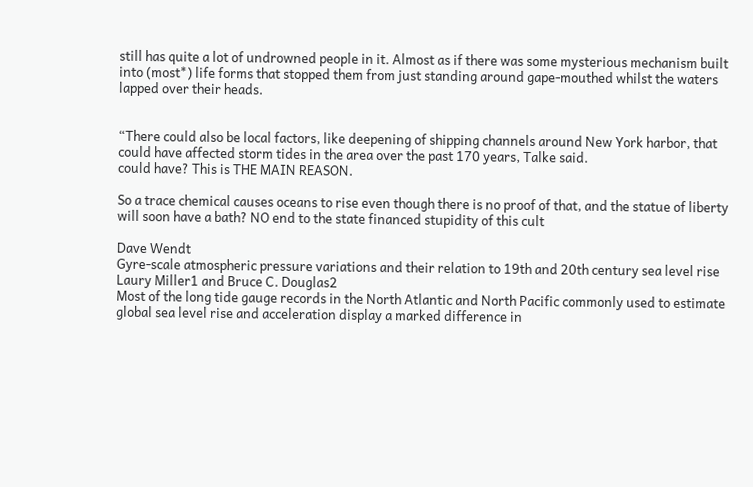still has quite a lot of undrowned people in it. Almost as if there was some mysterious mechanism built into (most*) life forms that stopped them from just standing around gape-mouthed whilst the waters lapped over their heads.


“There could also be local factors, like deepening of shipping channels around New York harbor, that could have affected storm tides in the area over the past 170 years, Talke said.
could have? This is THE MAIN REASON.

So a trace chemical causes oceans to rise even though there is no proof of that, and the statue of liberty will soon have a bath? NO end to the state financed stupidity of this cult

Dave Wendt
Gyre-scale atmospheric pressure variations and their relation to 19th and 20th century sea level rise
Laury Miller1 and Bruce C. Douglas2
Most of the long tide gauge records in the North Atlantic and North Pacific commonly used to estimate global sea level rise and acceleration display a marked difference in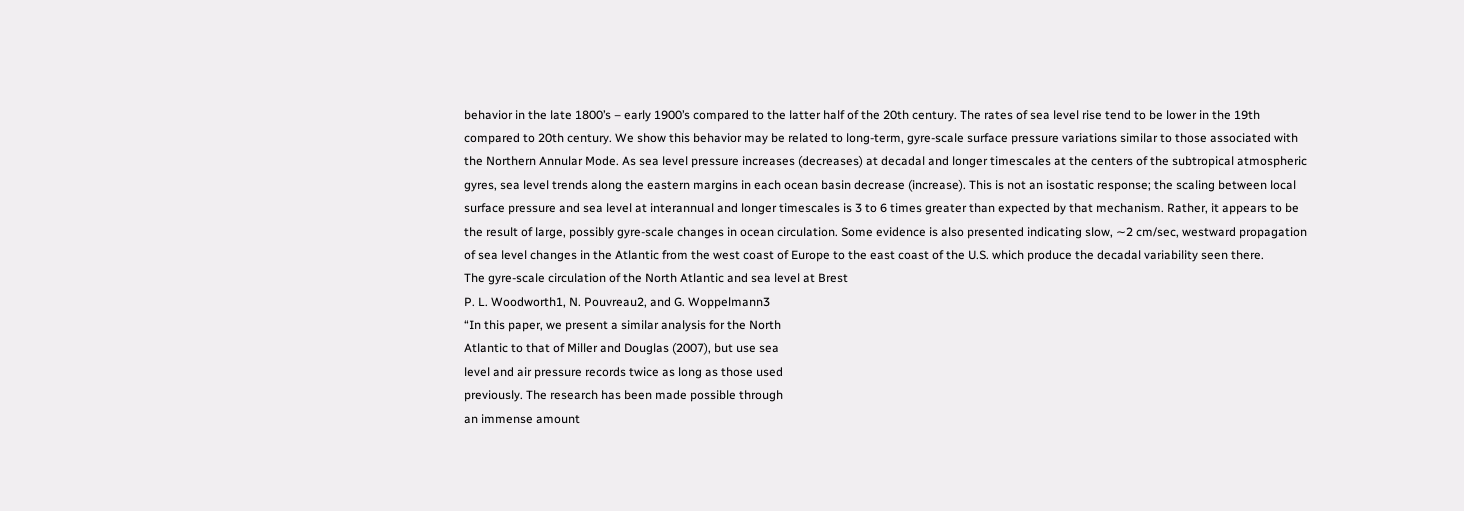behavior in the late 1800’s – early 1900’s compared to the latter half of the 20th century. The rates of sea level rise tend to be lower in the 19th compared to 20th century. We show this behavior may be related to long-term, gyre-scale surface pressure variations similar to those associated with the Northern Annular Mode. As sea level pressure increases (decreases) at decadal and longer timescales at the centers of the subtropical atmospheric gyres, sea level trends along the eastern margins in each ocean basin decrease (increase). This is not an isostatic response; the scaling between local surface pressure and sea level at interannual and longer timescales is 3 to 6 times greater than expected by that mechanism. Rather, it appears to be the result of large, possibly gyre-scale changes in ocean circulation. Some evidence is also presented indicating slow, ∼2 cm/sec, westward propagation of sea level changes in the Atlantic from the west coast of Europe to the east coast of the U.S. which produce the decadal variability seen there.
The gyre-scale circulation of the North Atlantic and sea level at Brest
P. L. Woodworth1, N. Pouvreau2, and G. Woppelmann3
“In this paper, we present a similar analysis for the North
Atlantic to that of Miller and Douglas (2007), but use sea
level and air pressure records twice as long as those used
previously. The research has been made possible through
an immense amount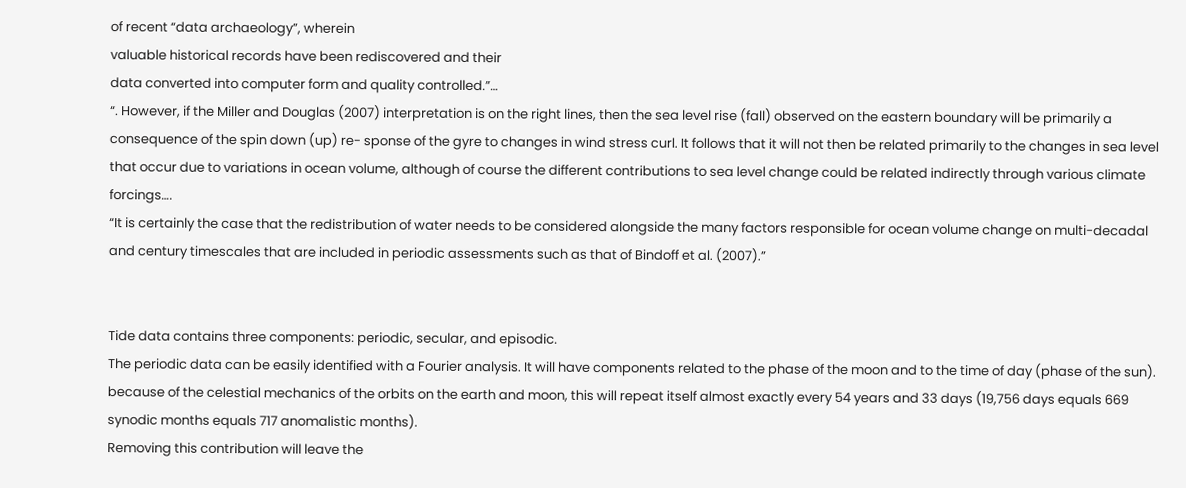of recent “data archaeology”, wherein
valuable historical records have been rediscovered and their
data converted into computer form and quality controlled.”…
“. However, if the Miller and Douglas (2007) interpretation is on the right lines, then the sea level rise (fall) observed on the eastern boundary will be primarily a consequence of the spin down (up) re- sponse of the gyre to changes in wind stress curl. It follows that it will not then be related primarily to the changes in sea level that occur due to variations in ocean volume, although of course the different contributions to sea level change could be related indirectly through various climate forcings….
“It is certainly the case that the redistribution of water needs to be considered alongside the many factors responsible for ocean volume change on multi-decadal and century timescales that are included in periodic assessments such as that of Bindoff et al. (2007).”


Tide data contains three components: periodic, secular, and episodic.
The periodic data can be easily identified with a Fourier analysis. It will have components related to the phase of the moon and to the time of day (phase of the sun). because of the celestial mechanics of the orbits on the earth and moon, this will repeat itself almost exactly every 54 years and 33 days (19,756 days equals 669 synodic months equals 717 anomalistic months).
Removing this contribution will leave the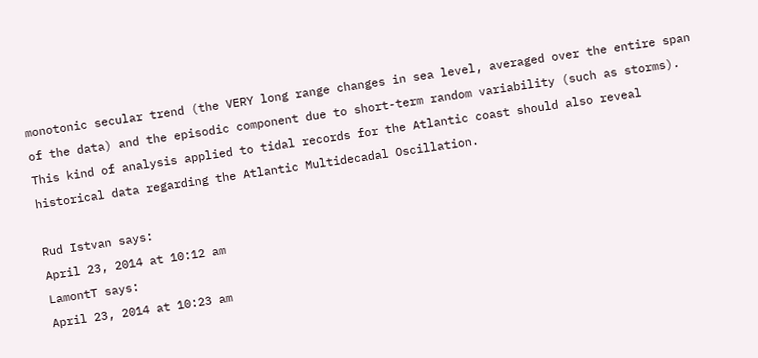monotonic secular trend (the VERY long range changes in sea level, averaged over the entire span of the data) and the episodic component due to short-term random variability (such as storms).
This kind of analysis applied to tidal records for the Atlantic coast should also reveal historical data regarding the Atlantic Multidecadal Oscillation.

Rud Istvan says:
April 23, 2014 at 10:12 am
LamontT says:
April 23, 2014 at 10:23 am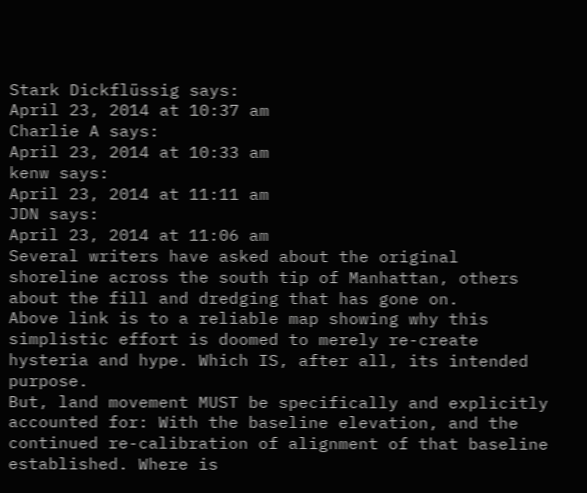Stark Dickflüssig says:
April 23, 2014 at 10:37 am
Charlie A says:
April 23, 2014 at 10:33 am
kenw says:
April 23, 2014 at 11:11 am
JDN says:
April 23, 2014 at 11:06 am
Several writers have asked about the original shoreline across the south tip of Manhattan, others about the fill and dredging that has gone on.
Above link is to a reliable map showing why this simplistic effort is doomed to merely re-create hysteria and hype. Which IS, after all, its intended purpose.
But, land movement MUST be specifically and explicitly accounted for: With the baseline elevation, and the continued re-calibration of alignment of that baseline established. Where is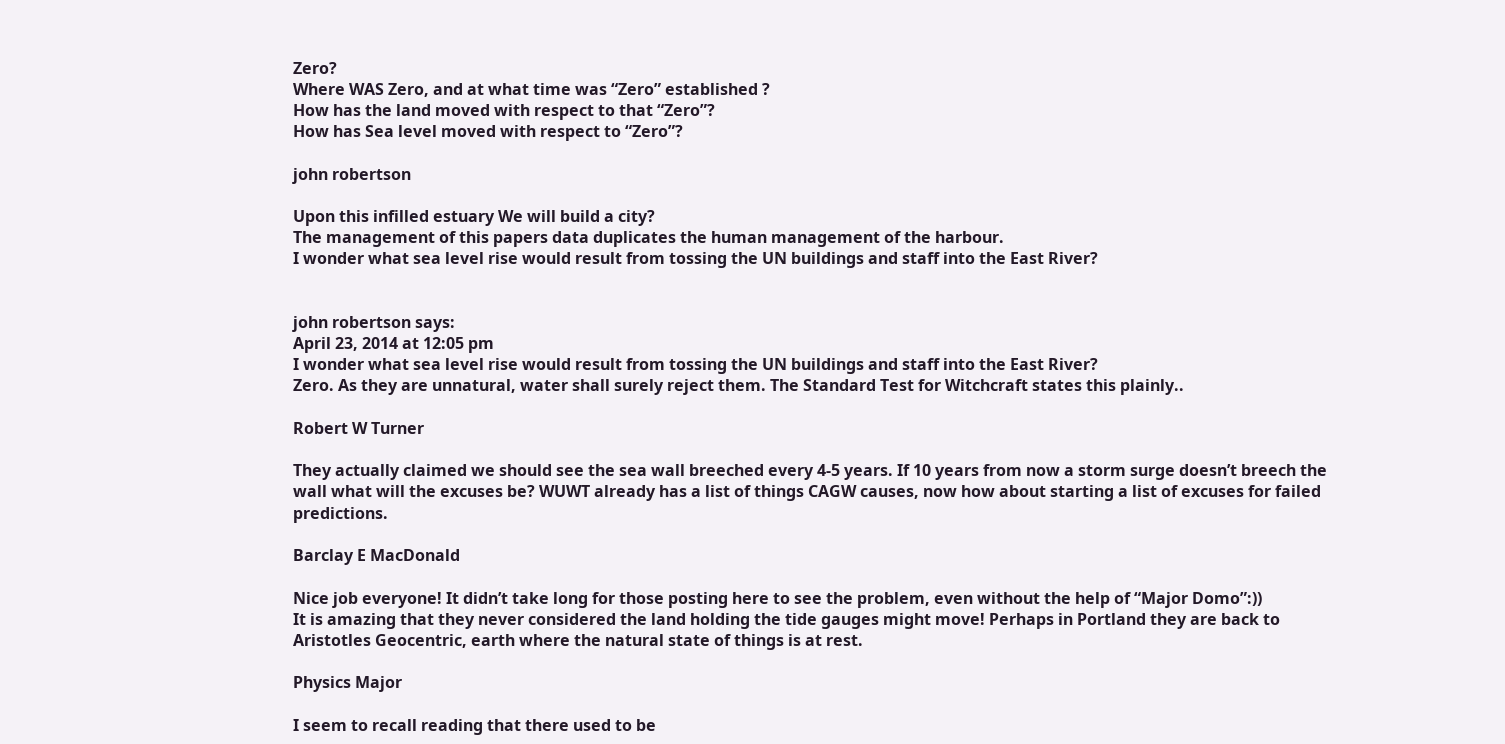Zero?
Where WAS Zero, and at what time was “Zero” established ?
How has the land moved with respect to that “Zero”?
How has Sea level moved with respect to “Zero”?

john robertson

Upon this infilled estuary We will build a city?
The management of this papers data duplicates the human management of the harbour.
I wonder what sea level rise would result from tossing the UN buildings and staff into the East River?


john robertson says:
April 23, 2014 at 12:05 pm
I wonder what sea level rise would result from tossing the UN buildings and staff into the East River?
Zero. As they are unnatural, water shall surely reject them. The Standard Test for Witchcraft states this plainly..

Robert W Turner

They actually claimed we should see the sea wall breeched every 4-5 years. If 10 years from now a storm surge doesn’t breech the wall what will the excuses be? WUWT already has a list of things CAGW causes, now how about starting a list of excuses for failed predictions.

Barclay E MacDonald

Nice job everyone! It didn’t take long for those posting here to see the problem, even without the help of “Major Domo”:))
It is amazing that they never considered the land holding the tide gauges might move! Perhaps in Portland they are back to Aristotles Geocentric, earth where the natural state of things is at rest.

Physics Major

I seem to recall reading that there used to be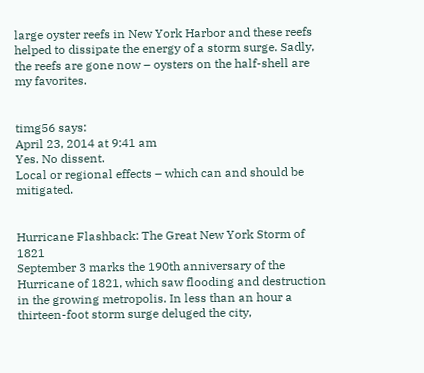large oyster reefs in New York Harbor and these reefs helped to dissipate the energy of a storm surge. Sadly, the reefs are gone now – oysters on the half-shell are my favorites.


timg56 says:
April 23, 2014 at 9:41 am
Yes. No dissent.
Local or regional effects – which can and should be mitigated.


Hurricane Flashback: The Great New York Storm of 1821
September 3 marks the 190th anniversary of the Hurricane of 1821, which saw flooding and destruction in the growing metropolis. In less than an hour a thirteen-foot storm surge deluged the city,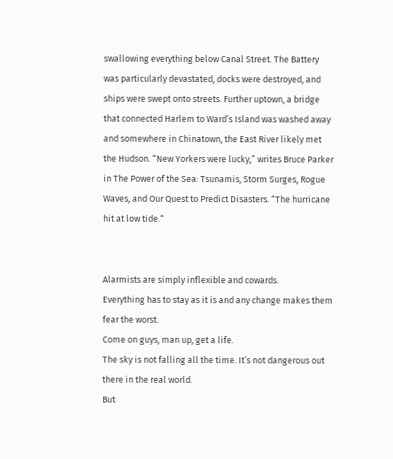swallowing everything below Canal Street. The Battery was particularly devastated, docks were destroyed, and ships were swept onto streets. Further uptown, a bridge that connected Harlem to Ward’s Island was washed away and somewhere in Chinatown, the East River likely met the Hudson. “New Yorkers were lucky,” writes Bruce Parker in The Power of the Sea: Tsunamis, Storm Surges, Rogue Waves, and Our Quest to Predict Disasters. “The hurricane hit at low tide.“


Alarmists are simply inflexible and cowards.
Everything has to stay as it is and any change makes them fear the worst.
Come on guys, man up, get a life.
The sky is not falling all the time. It’s not dangerous out there in the real world.
But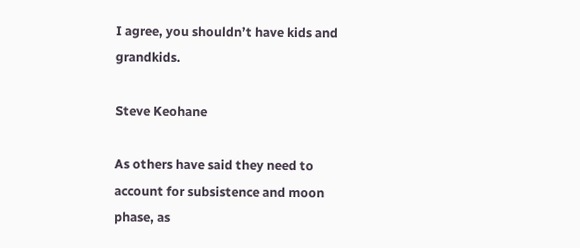I agree, you shouldn’t have kids and grandkids.

Steve Keohane

As others have said they need to account for subsistence and moon phase, as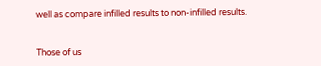well as compare infilled results to non-infilled results.


Those of us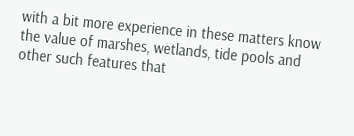with a bit more experience in these matters know the value of marshes, wetlands, tide pools and other such features that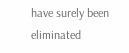have surely been eliminated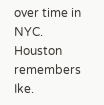over time in NYC.
Houston remembers Ike.